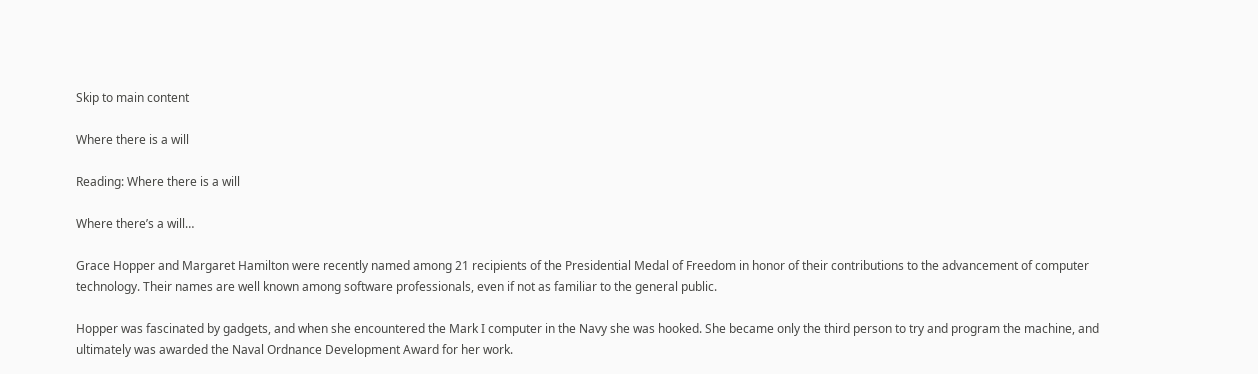Skip to main content

Where there is a will

Reading: Where there is a will

Where there’s a will…

Grace Hopper and Margaret Hamilton were recently named among 21 recipients of the Presidential Medal of Freedom in honor of their contributions to the advancement of computer technology. Their names are well known among software professionals, even if not as familiar to the general public.

Hopper was fascinated by gadgets, and when she encountered the Mark I computer in the Navy she was hooked. She became only the third person to try and program the machine, and ultimately was awarded the Naval Ordnance Development Award for her work.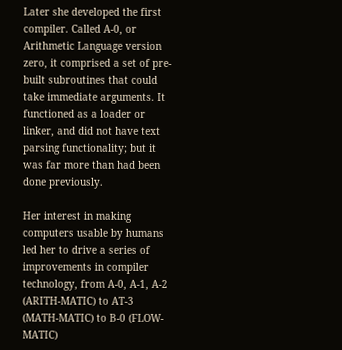Later she developed the first compiler. Called A-0, or Arithmetic Language version zero, it comprised a set of pre-built subroutines that could take immediate arguments. It functioned as a loader or linker, and did not have text parsing functionality; but it was far more than had been done previously.

Her interest in making computers usable by humans led her to drive a series of improvements in compiler technology, from A-0, A-1, A-2 (ARITH-MATIC) to AT-3 (MATH-MATIC) to B-0 (FLOW-MATIC)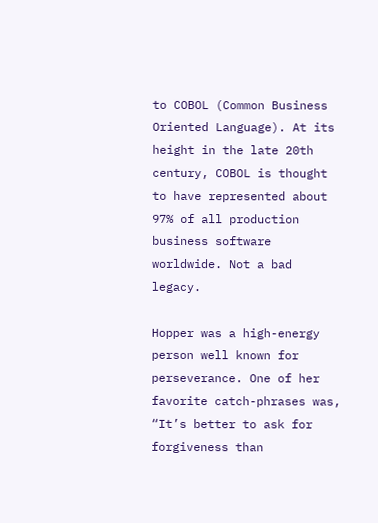to COBOL (Common Business Oriented Language). At its height in the late 20th century, COBOL is thought to have represented about 97% of all production business software worldwide. Not a bad legacy.

Hopper was a high-energy person well known for perseverance. One of her favorite catch-phrases was, “It’s better to ask for forgiveness than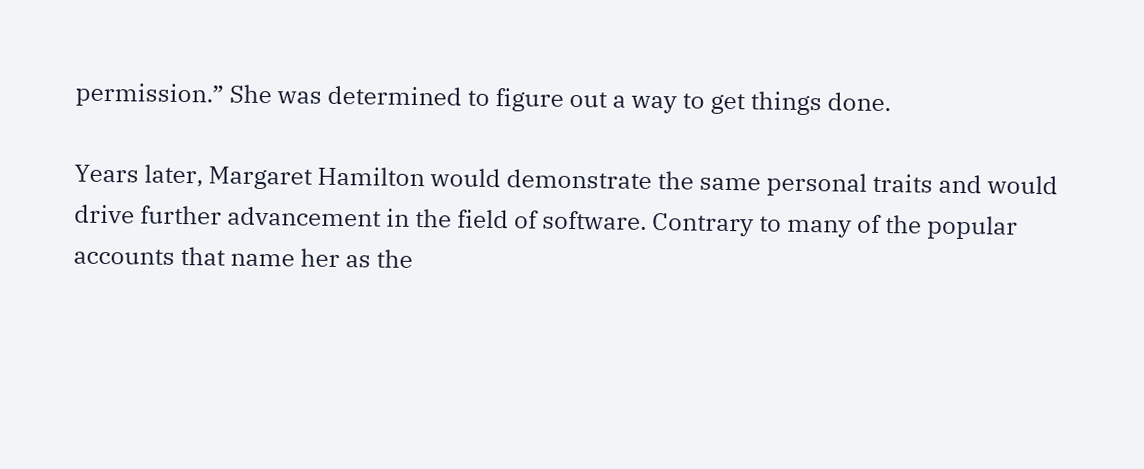permission.” She was determined to figure out a way to get things done.

Years later, Margaret Hamilton would demonstrate the same personal traits and would drive further advancement in the field of software. Contrary to many of the popular accounts that name her as the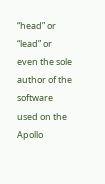“head” or “lead” or even the sole author of the software used on the Apollo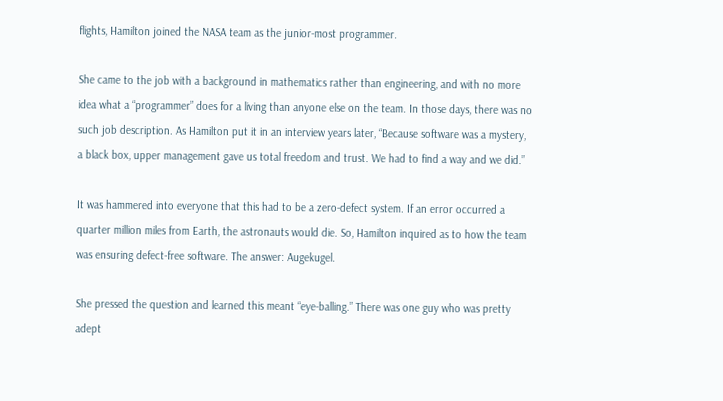flights, Hamilton joined the NASA team as the junior-most programmer.

She came to the job with a background in mathematics rather than engineering, and with no more idea what a “programmer” does for a living than anyone else on the team. In those days, there was no such job description. As Hamilton put it in an interview years later, “Because software was a mystery, a black box, upper management gave us total freedom and trust. We had to find a way and we did.”

It was hammered into everyone that this had to be a zero-defect system. If an error occurred a quarter million miles from Earth, the astronauts would die. So, Hamilton inquired as to how the team was ensuring defect-free software. The answer: Augekugel.

She pressed the question and learned this meant “eye-balling.” There was one guy who was pretty adept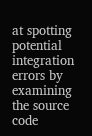at spotting potential integration errors by examining the source code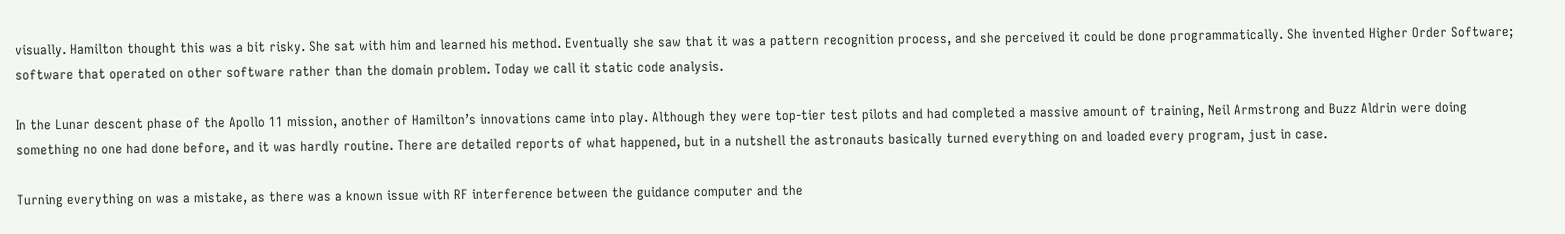visually. Hamilton thought this was a bit risky. She sat with him and learned his method. Eventually she saw that it was a pattern recognition process, and she perceived it could be done programmatically. She invented Higher Order Software; software that operated on other software rather than the domain problem. Today we call it static code analysis.

In the Lunar descent phase of the Apollo 11 mission, another of Hamilton’s innovations came into play. Although they were top-tier test pilots and had completed a massive amount of training, Neil Armstrong and Buzz Aldrin were doing something no one had done before, and it was hardly routine. There are detailed reports of what happened, but in a nutshell the astronauts basically turned everything on and loaded every program, just in case.

Turning everything on was a mistake, as there was a known issue with RF interference between the guidance computer and the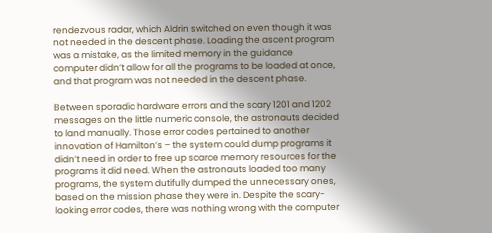rendezvous radar, which Aldrin switched on even though it was not needed in the descent phase. Loading the ascent program was a mistake, as the limited memory in the guidance computer didn’t allow for all the programs to be loaded at once, and that program was not needed in the descent phase.

Between sporadic hardware errors and the scary 1201 and 1202 messages on the little numeric console, the astronauts decided to land manually. Those error codes pertained to another innovation of Hamilton’s – the system could dump programs it didn’t need in order to free up scarce memory resources for the programs it did need. When the astronauts loaded too many programs, the system dutifully dumped the unnecessary ones, based on the mission phase they were in. Despite the scary-looking error codes, there was nothing wrong with the computer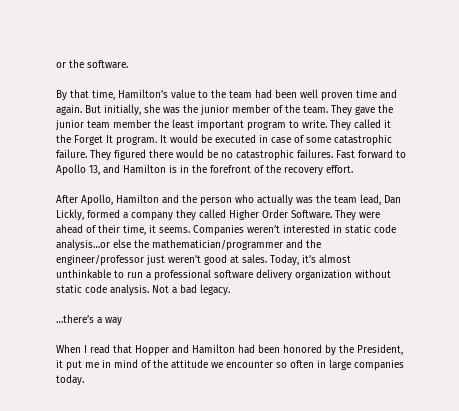or the software.

By that time, Hamilton’s value to the team had been well proven time and again. But initially, she was the junior member of the team. They gave the junior team member the least important program to write. They called it the Forget It program. It would be executed in case of some catastrophic failure. They figured there would be no catastrophic failures. Fast forward to Apollo 13, and Hamilton is in the forefront of the recovery effort.

After Apollo, Hamilton and the person who actually was the team lead, Dan Lickly, formed a company they called Higher Order Software. They were ahead of their time, it seems. Companies weren’t interested in static code analysis…or else the mathematician/programmer and the engineer/professor just weren’t good at sales. Today, it’s almost unthinkable to run a professional software delivery organization without static code analysis. Not a bad legacy.

…there’s a way

When I read that Hopper and Hamilton had been honored by the President, it put me in mind of the attitude we encounter so often in large companies today.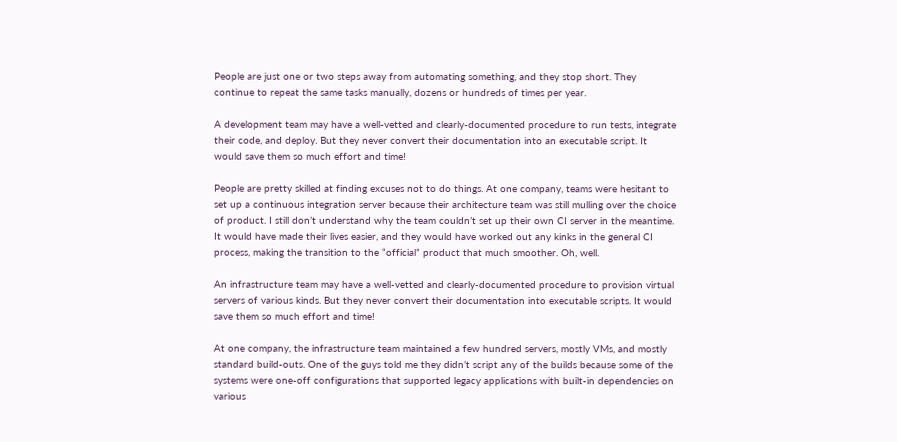People are just one or two steps away from automating something, and they stop short. They continue to repeat the same tasks manually, dozens or hundreds of times per year.

A development team may have a well-vetted and clearly-documented procedure to run tests, integrate their code, and deploy. But they never convert their documentation into an executable script. It would save them so much effort and time!

People are pretty skilled at finding excuses not to do things. At one company, teams were hesitant to set up a continuous integration server because their architecture team was still mulling over the choice of product. I still don’t understand why the team couldn’t set up their own CI server in the meantime. It would have made their lives easier, and they would have worked out any kinks in the general CI process, making the transition to the “official” product that much smoother. Oh, well.

An infrastructure team may have a well-vetted and clearly-documented procedure to provision virtual servers of various kinds. But they never convert their documentation into executable scripts. It would save them so much effort and time!

At one company, the infrastructure team maintained a few hundred servers, mostly VMs, and mostly standard build-outs. One of the guys told me they didn’t script any of the builds because some of the systems were one-off configurations that supported legacy applications with built-in dependencies on various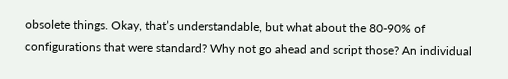obsolete things. Okay, that’s understandable, but what about the 80-90% of configurations that were standard? Why not go ahead and script those? An individual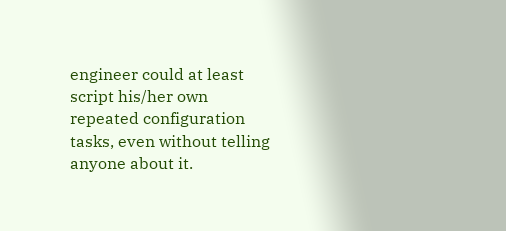engineer could at least script his/her own repeated configuration tasks, even without telling anyone about it.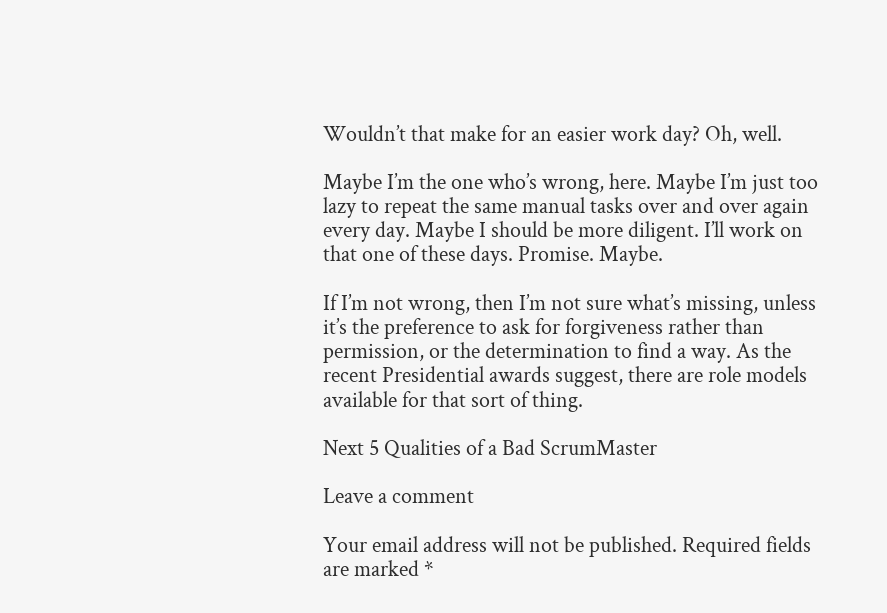Wouldn’t that make for an easier work day? Oh, well.

Maybe I’m the one who’s wrong, here. Maybe I’m just too lazy to repeat the same manual tasks over and over again every day. Maybe I should be more diligent. I’ll work on that one of these days. Promise. Maybe.

If I’m not wrong, then I’m not sure what’s missing, unless it’s the preference to ask for forgiveness rather than permission, or the determination to find a way. As the recent Presidential awards suggest, there are role models available for that sort of thing.

Next 5 Qualities of a Bad ScrumMaster

Leave a comment

Your email address will not be published. Required fields are marked *